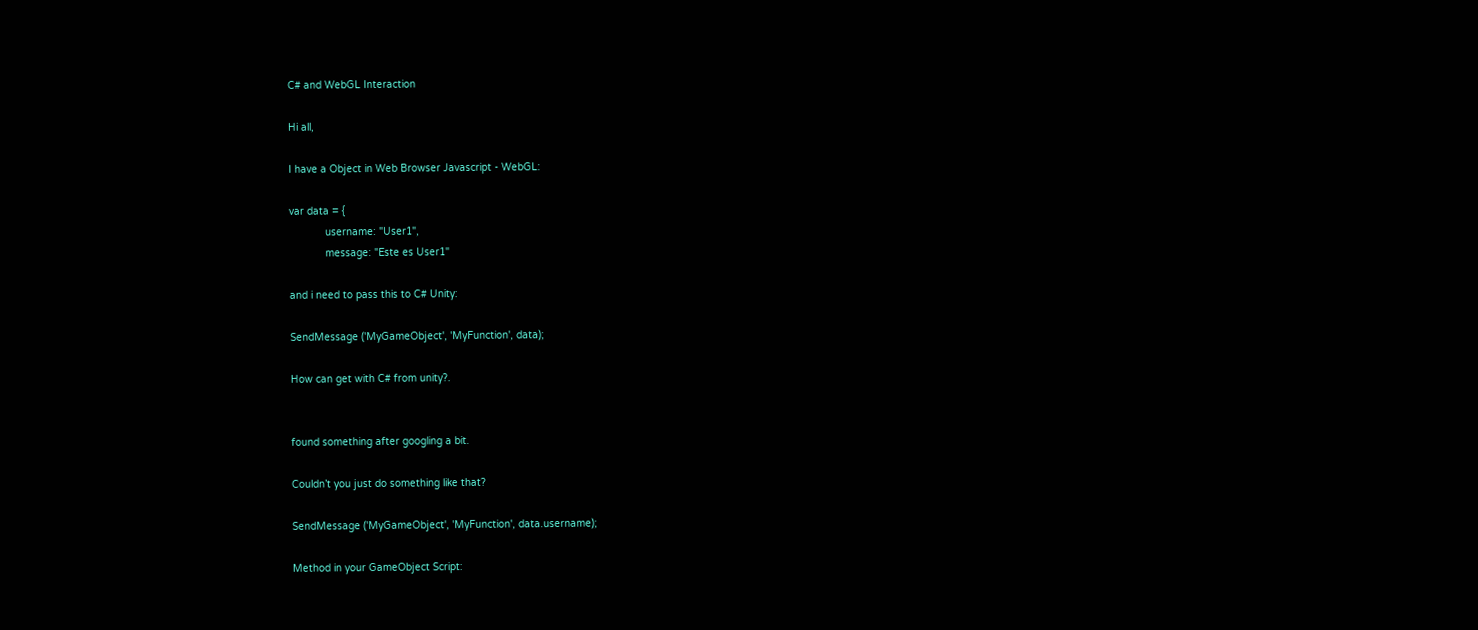C# and WebGL Interaction

Hi all,

I have a Object in Web Browser Javascript - WebGL:

var data = {
            username: "User1",
            message: "Este es User1"

and i need to pass this to C# Unity:

SendMessage ('MyGameObject', 'MyFunction', data);

How can get with C# from unity?.


found something after googling a bit.

Couldn’t you just do something like that?

SendMessage ('MyGameObject', 'MyFunction', data.username);

Method in your GameObject Script: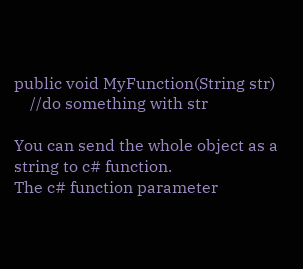public void MyFunction(String str)
    //do something with str

You can send the whole object as a string to c# function.
The c# function parameter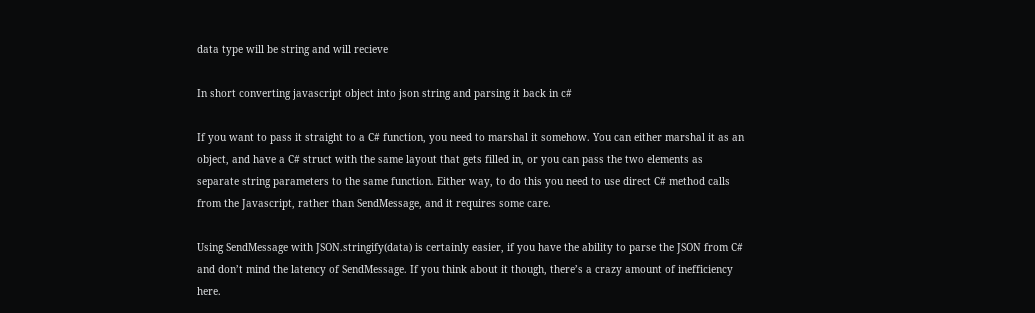data type will be string and will recieve

In short converting javascript object into json string and parsing it back in c#

If you want to pass it straight to a C# function, you need to marshal it somehow. You can either marshal it as an object, and have a C# struct with the same layout that gets filled in, or you can pass the two elements as separate string parameters to the same function. Either way, to do this you need to use direct C# method calls from the Javascript, rather than SendMessage, and it requires some care.

Using SendMessage with JSON.stringify(data) is certainly easier, if you have the ability to parse the JSON from C# and don’t mind the latency of SendMessage. If you think about it though, there’s a crazy amount of inefficiency here.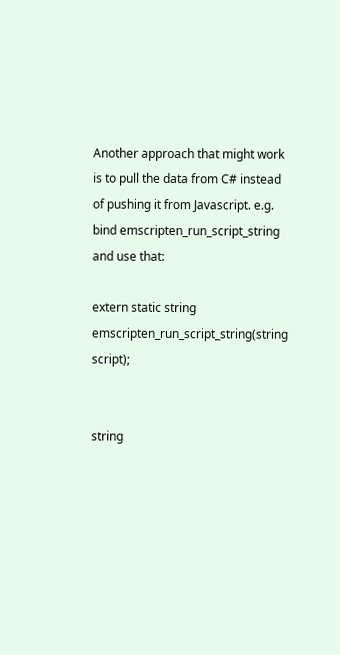Another approach that might work is to pull the data from C# instead of pushing it from Javascript. e.g. bind emscripten_run_script_string and use that:

extern static string emscripten_run_script_string(string script);


string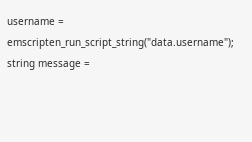username = emscripten_run_script_string("data.username");
string message =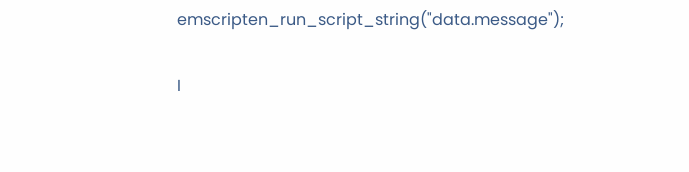emscripten_run_script_string("data.message");

I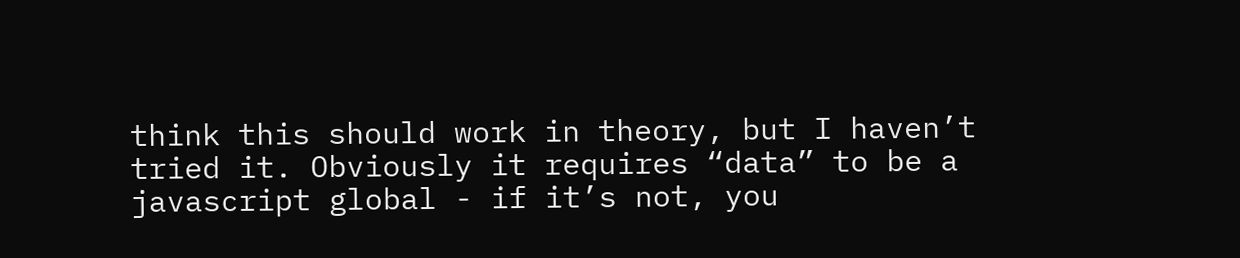think this should work in theory, but I haven’t tried it. Obviously it requires “data” to be a javascript global - if it’s not, you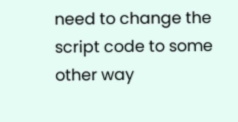need to change the script code to some other way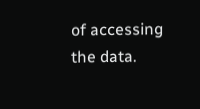of accessing the data.